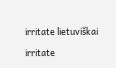irritate lietuviškai

irritate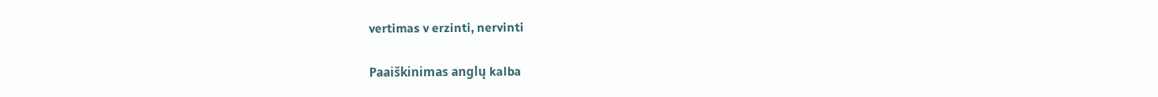vertimas v erzinti, nervinti

Paaiškinimas anglų kalba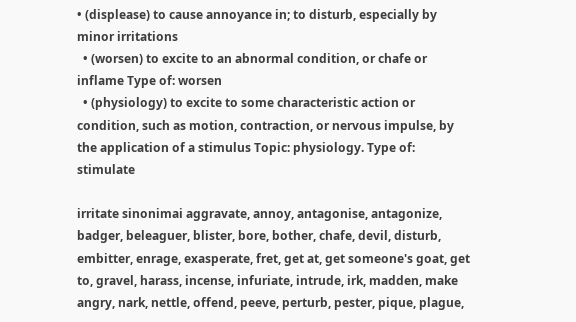• (displease) to cause annoyance in; to disturb, especially by minor irritations
  • (worsen) to excite to an abnormal condition, or chafe or inflame Type of: worsen
  • (physiology) to excite to some characteristic action or condition, such as motion, contraction, or nervous impulse, by the application of a stimulus Topic: physiology. Type of: stimulate

irritate sinonimai aggravate, annoy, antagonise, antagonize, badger, beleaguer, blister, bore, bother, chafe, devil, disturb, embitter, enrage, exasperate, fret, get at, get someone's goat, get to, gravel, harass, incense, infuriate, intrude, irk, madden, make angry, nark, nettle, offend, peeve, perturb, pester, pique, plague,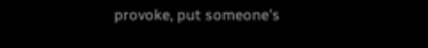provoke, put someone's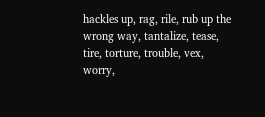hackles up, rag, rile, rub up the wrong way, tantalize, tease, tire, torture, trouble, vex, worry,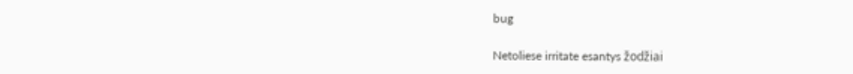bug

Netoliese irritate esantys žodžiai